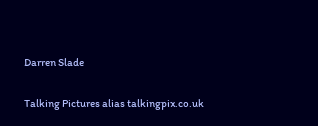Darren Slade

Talking Pictures alias talkingpix.co.uk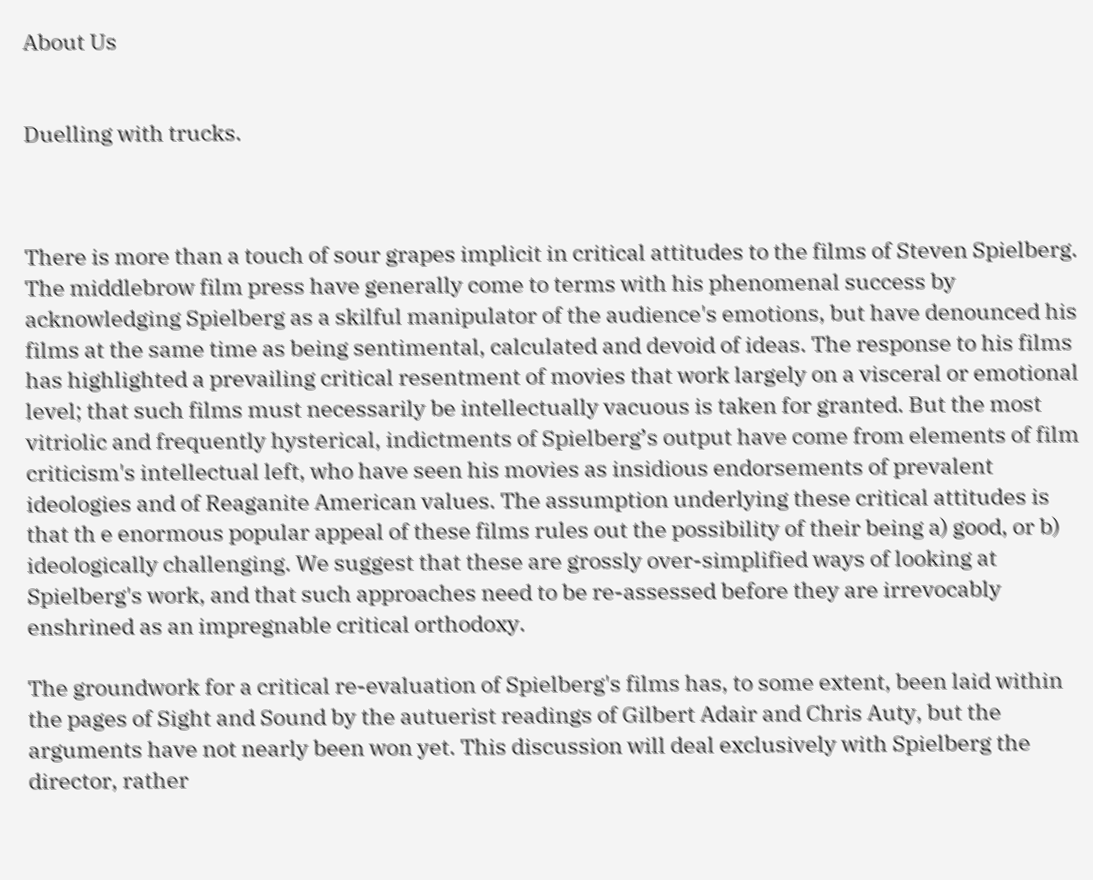About Us


Duelling with trucks.



There is more than a touch of sour grapes implicit in critical attitudes to the films of Steven Spielberg. The middlebrow film press have generally come to terms with his phenomenal success by acknowledging Spielberg as a skilful manipulator of the audience's emotions, but have denounced his films at the same time as being sentimental, calculated and devoid of ideas. The response to his films has highlighted a prevailing critical resentment of movies that work largely on a visceral or emotional level; that such films must necessarily be intellectually vacuous is taken for granted. But the most vitriolic and frequently hysterical, indictments of Spielberg’s output have come from elements of film criticism's intellectual left, who have seen his movies as insidious endorsements of prevalent ideologies and of Reaganite American values. The assumption underlying these critical attitudes is that th e enormous popular appeal of these films rules out the possibility of their being a) good, or b) ideologically challenging. We suggest that these are grossly over-simplified ways of looking at Spielberg's work, and that such approaches need to be re-assessed before they are irrevocably enshrined as an impregnable critical orthodoxy.

The groundwork for a critical re-evaluation of Spielberg's films has, to some extent, been laid within the pages of Sight and Sound by the autuerist readings of Gilbert Adair and Chris Auty, but the arguments have not nearly been won yet. This discussion will deal exclusively with Spielberg the director, rather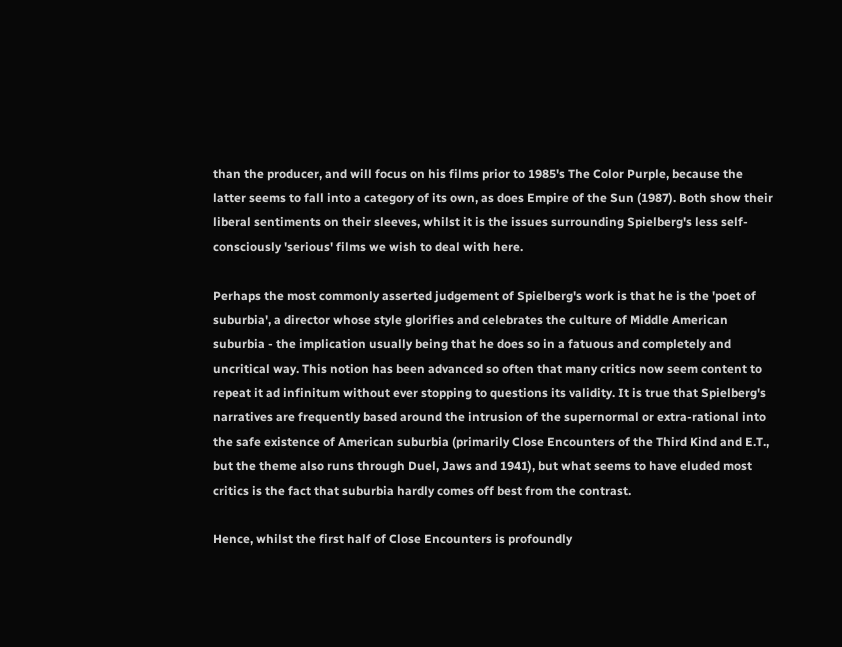than the producer, and will focus on his films prior to 1985's The Color Purple, because the latter seems to fall into a category of its own, as does Empire of the Sun (1987). Both show their liberal sentiments on their sleeves, whilst it is the issues surrounding Spielberg's less self-consciously 'serious' films we wish to deal with here.

Perhaps the most commonly asserted judgement of Spielberg's work is that he is the 'poet of suburbia', a director whose style glorifies and celebrates the culture of Middle American suburbia - the implication usually being that he does so in a fatuous and completely and uncritical way. This notion has been advanced so often that many critics now seem content to repeat it ad infinitum without ever stopping to questions its validity. It is true that Spielberg's narratives are frequently based around the intrusion of the supernormal or extra-rational into the safe existence of American suburbia (primarily Close Encounters of the Third Kind and E.T., but the theme also runs through Duel, Jaws and 1941), but what seems to have eluded most critics is the fact that suburbia hardly comes off best from the contrast.

Hence, whilst the first half of Close Encounters is profoundly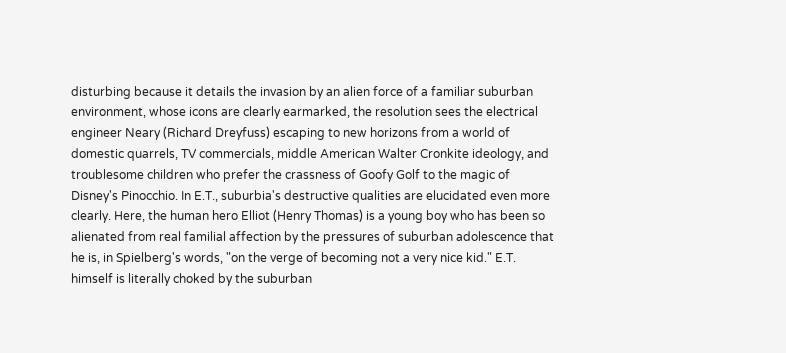disturbing because it details the invasion by an alien force of a familiar suburban environment, whose icons are clearly earmarked, the resolution sees the electrical engineer Neary (Richard Dreyfuss) escaping to new horizons from a world of domestic quarrels, TV commercials, middle American Walter Cronkite ideology, and troublesome children who prefer the crassness of Goofy Golf to the magic of Disney's Pinocchio. In E.T., suburbia's destructive qualities are elucidated even more clearly. Here, the human hero Elliot (Henry Thomas) is a young boy who has been so alienated from real familial affection by the pressures of suburban adolescence that he is, in Spielberg's words, "on the verge of becoming not a very nice kid." E.T. himself is literally choked by the suburban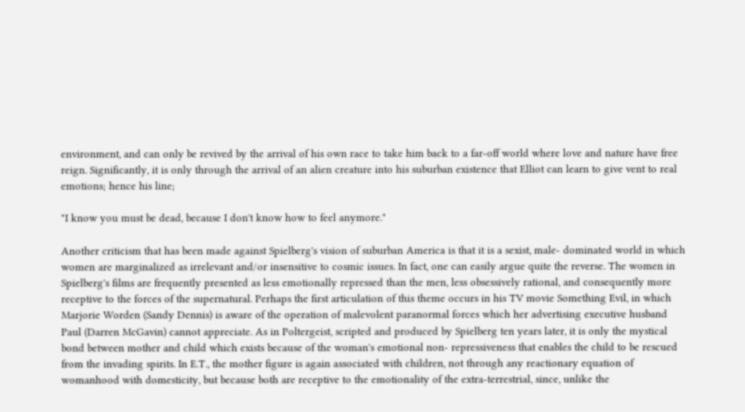environment, and can only be revived by the arrival of his own race to take him back to a far-off world where love and nature have free reign. Significantly, it is only through the arrival of an alien creature into his suburban existence that Elliot can learn to give vent to real emotions; hence his line;

"I know you must be dead, because I don't know how to feel anymore."

Another criticism that has been made against Spielberg's vision of suburban America is that it is a sexist, male- dominated world in which women are marginalized as irrelevant and/or insensitive to cosmic issues. In fact, one can easily argue quite the reverse. The women in Spielberg's films are frequently presented as less emotionally repressed than the men, less obsessively rational, and consequently more receptive to the forces of the supernatural. Perhaps the first articulation of this theme occurs in his TV movie Something Evil, in which Marjorie Worden (Sandy Dennis) is aware of the operation of malevolent paranormal forces which her advertising executive husband Paul (Darren McGavin) cannot appreciate. As in Poltergeist, scripted and produced by Spielberg ten years later, it is only the mystical bond between mother and child which exists because of the woman's emotional non- repressiveness that enables the child to be rescued from the invading spirits. In E.T., the mother figure is again associated with children, not through any reactionary equation of womanhood with domesticity, but because both are receptive to the emotionality of the extra-terrestrial, since, unlike the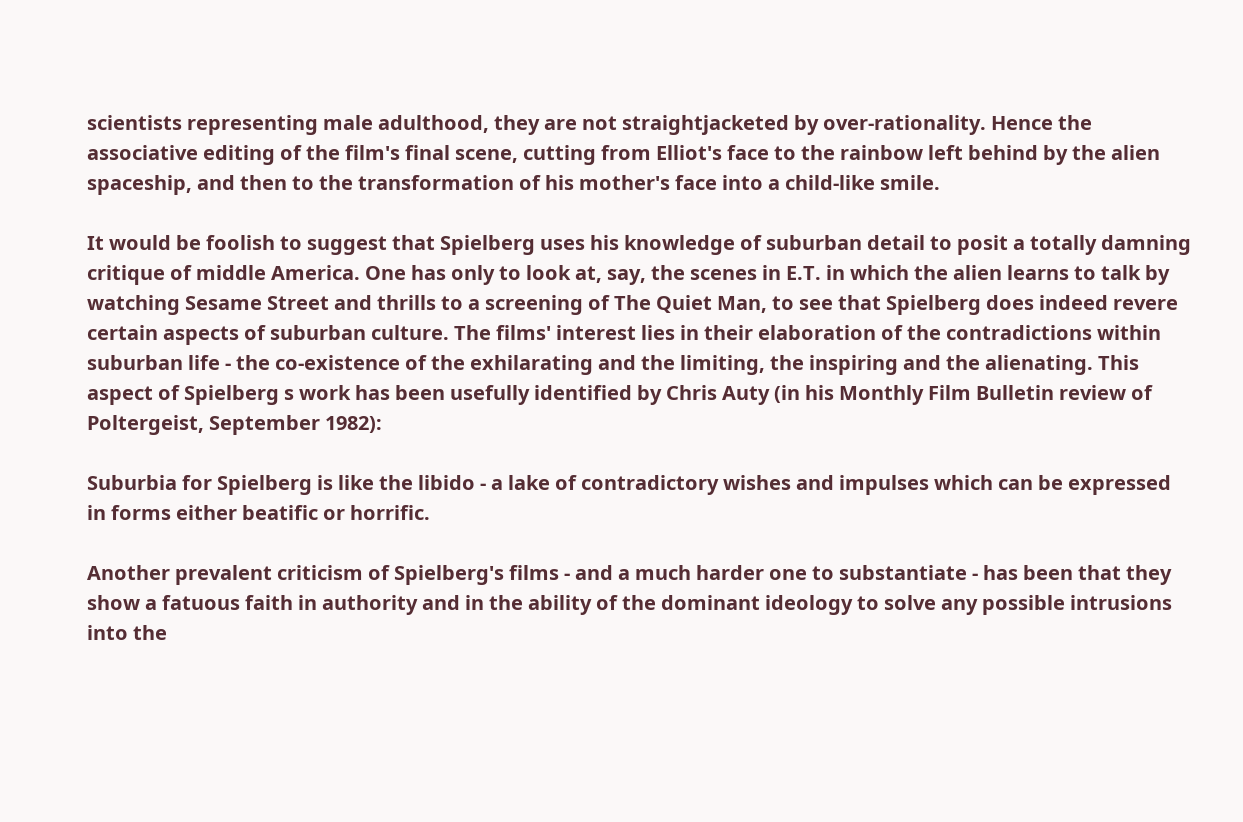scientists representing male adulthood, they are not straightjacketed by over-rationality. Hence the associative editing of the film's final scene, cutting from Elliot's face to the rainbow left behind by the alien spaceship, and then to the transformation of his mother's face into a child-like smile.

It would be foolish to suggest that Spielberg uses his knowledge of suburban detail to posit a totally damning critique of middle America. One has only to look at, say, the scenes in E.T. in which the alien learns to talk by watching Sesame Street and thrills to a screening of The Quiet Man, to see that Spielberg does indeed revere certain aspects of suburban culture. The films' interest lies in their elaboration of the contradictions within suburban life - the co-existence of the exhilarating and the limiting, the inspiring and the alienating. This aspect of Spielberg s work has been usefully identified by Chris Auty (in his Monthly Film Bulletin review of Poltergeist, September 1982):

Suburbia for Spielberg is like the libido - a lake of contradictory wishes and impulses which can be expressed in forms either beatific or horrific.

Another prevalent criticism of Spielberg's films - and a much harder one to substantiate - has been that they show a fatuous faith in authority and in the ability of the dominant ideology to solve any possible intrusions into the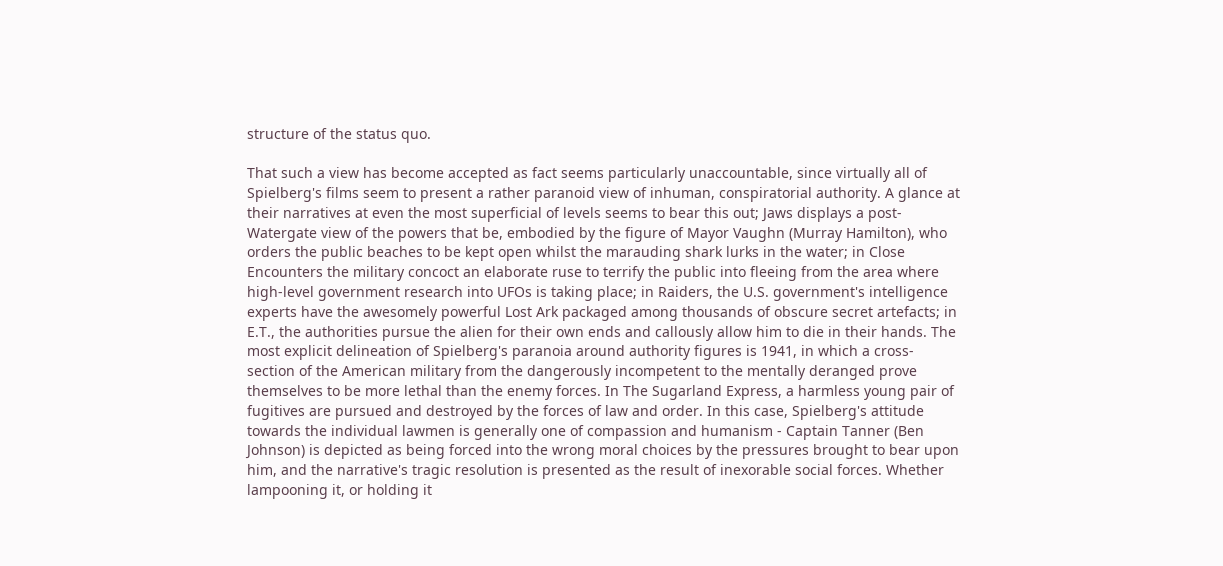structure of the status quo.

That such a view has become accepted as fact seems particularly unaccountable, since virtually all of Spielberg's films seem to present a rather paranoid view of inhuman, conspiratorial authority. A glance at their narratives at even the most superficial of levels seems to bear this out; Jaws displays a post-Watergate view of the powers that be, embodied by the figure of Mayor Vaughn (Murray Hamilton), who orders the public beaches to be kept open whilst the marauding shark lurks in the water; in Close Encounters the military concoct an elaborate ruse to terrify the public into fleeing from the area where high-level government research into UFOs is taking place; in Raiders, the U.S. government's intelligence experts have the awesomely powerful Lost Ark packaged among thousands of obscure secret artefacts; in E.T., the authorities pursue the alien for their own ends and callously allow him to die in their hands. The most explicit delineation of Spielberg's paranoia around authority figures is 1941, in which a cross-section of the American military from the dangerously incompetent to the mentally deranged prove themselves to be more lethal than the enemy forces. In The Sugarland Express, a harmless young pair of fugitives are pursued and destroyed by the forces of law and order. In this case, Spielberg's attitude towards the individual lawmen is generally one of compassion and humanism - Captain Tanner (Ben Johnson) is depicted as being forced into the wrong moral choices by the pressures brought to bear upon him, and the narrative's tragic resolution is presented as the result of inexorable social forces. Whether lampooning it, or holding it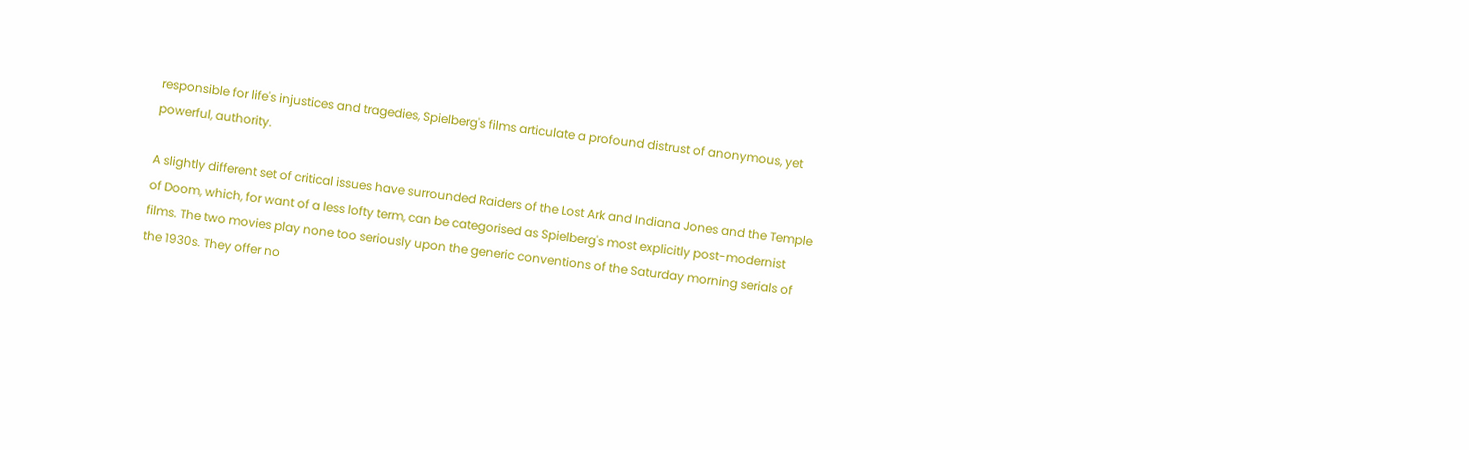responsible for life's injustices and tragedies, Spielberg's films articulate a profound distrust of anonymous, yet powerful, authority.

A slightly different set of critical issues have surrounded Raiders of the Lost Ark and Indiana Jones and the Temple of Doom, which, for want of a less lofty term, can be categorised as Spielberg's most explicitly post-modernist films. The two movies play none too seriously upon the generic conventions of the Saturday morning serials of the 1930s. They offer no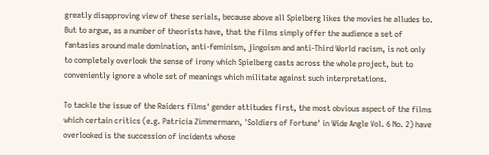greatly disapproving view of these serials, because above all Spielberg likes the movies he alludes to. But to argue, as a number of theorists have, that the films simply offer the audience a set of fantasies around male domination, anti-feminism, jingoism and anti-Third World racism, is not only to completely overlook the sense of irony which Spielberg casts across the whole project, but to conveniently ignore a whole set of meanings which militate against such interpretations.

To tackle the issue of the Raiders films' gender attitudes first, the most obvious aspect of the films which certain critics (e.g. Patricia Zimmermann, 'Soldiers of Fortune' in Wide Angle Vol. 6 No. 2) have overlooked is the succession of incidents whose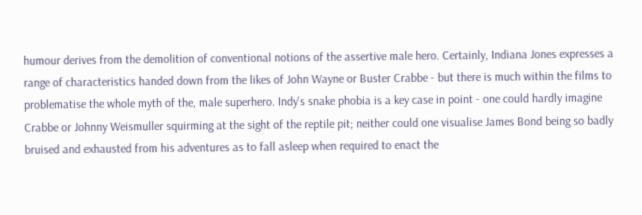humour derives from the demolition of conventional notions of the assertive male hero. Certainly, Indiana Jones expresses a range of characteristics handed down from the likes of John Wayne or Buster Crabbe - but there is much within the films to problematise the whole myth of the, male superhero. Indy's snake phobia is a key case in point - one could hardly imagine Crabbe or Johnny Weismuller squirming at the sight of the reptile pit; neither could one visualise James Bond being so badly bruised and exhausted from his adventures as to fall asleep when required to enact the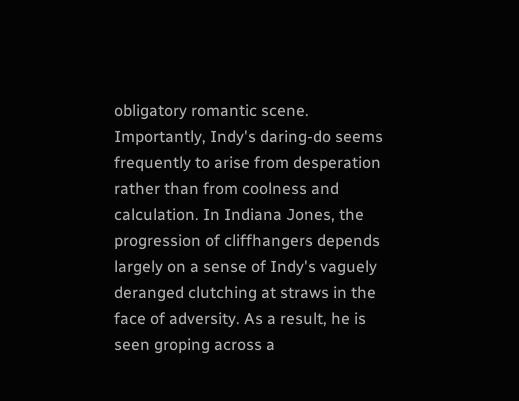obligatory romantic scene. Importantly, Indy's daring-do seems frequently to arise from desperation rather than from coolness and calculation. In Indiana Jones, the progression of cliffhangers depends largely on a sense of Indy's vaguely deranged clutching at straws in the face of adversity. As a result, he is seen groping across a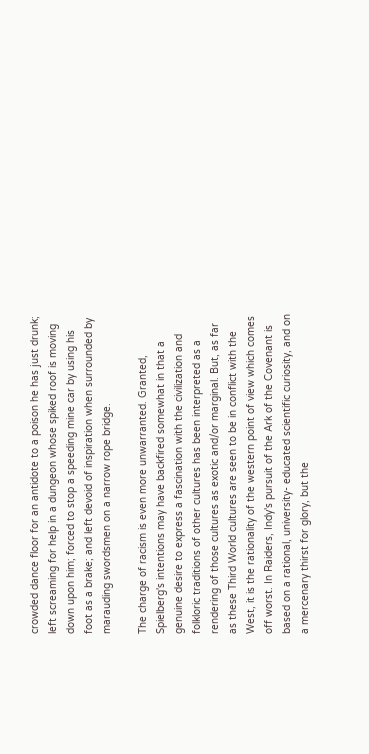crowded dance floor for an antidote to a poison he has just drunk; left screaming for help in a dungeon whose spiked roof is moving down upon him; forced to stop a speeding mine car by using his foot as a brake; and left devoid of inspiration when surrounded by marauding swordsmen on a narrow rope bridge.

The charge of racism is even more unwarranted. Granted, Spielberg's intentions may have backfired somewhat in that a genuine desire to express a fascination with the civilization and folkloric traditions of other cultures has been interpreted as a rendering of those cultures as exotic and/or marginal. But, as far as these Third World cultures are seen to be in conflict with the West, it is the rationality of the western point of view which comes off worst. In Raiders, Indy's pursuit of the Ark of the Covenant is based on a rational, university- educated scientific curiosity, and on a mercenary thirst for glory, but the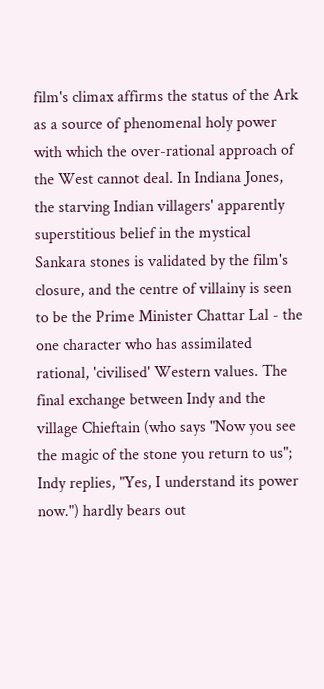film's climax affirms the status of the Ark as a source of phenomenal holy power with which the over-rational approach of the West cannot deal. In Indiana Jones, the starving Indian villagers' apparently superstitious belief in the mystical Sankara stones is validated by the film's closure, and the centre of villainy is seen to be the Prime Minister Chattar Lal - the one character who has assimilated rational, 'civilised' Western values. The final exchange between Indy and the village Chieftain (who says "Now you see the magic of the stone you return to us"; Indy replies, "Yes, I understand its power now.") hardly bears out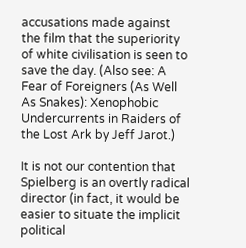accusations made against the film that the superiority of white civilisation is seen to save the day. (Also see: A Fear of Foreigners (As Well As Snakes): Xenophobic Undercurrents in Raiders of the Lost Ark by Jeff Jarot.)

It is not our contention that Spielberg is an overtly radical director (in fact, it would be easier to situate the implicit political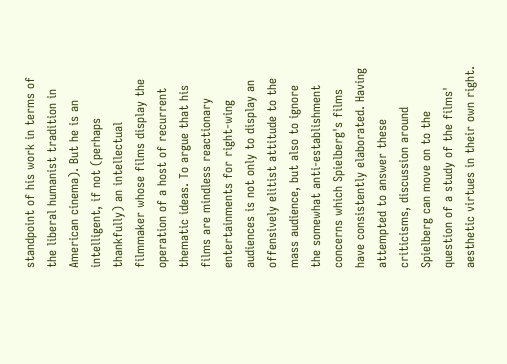standpoint of his work in terms of the liberal humanist tradition in American cinema). But he is an intelligent, if not (perhaps thankfully) an intellectual filmmaker whose films display the operation of a host of recurrent thematic ideas. To argue that his films are mindless reactionary entertainments for right-wing audiences is not only to display an offensively elitist attitude to the mass audience, but also to ignore the somewhat anti-establishment concerns which Spielberg's films have consistently elaborated. Having attempted to answer these criticisms, discussion around Spielberg can move on to the question of a study of the films' aesthetic virtues in their own right.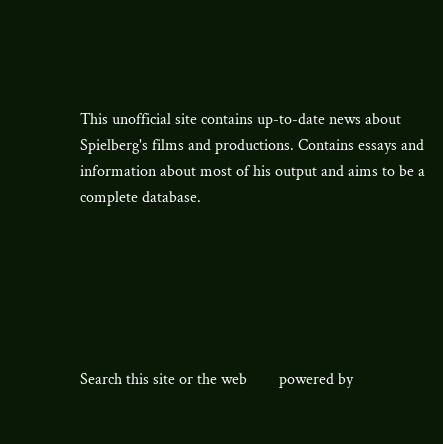This unofficial site contains up-to-date news about Spielberg's films and productions. Contains essays and information about most of his output and aims to be a complete database.






Search this site or the web        powered by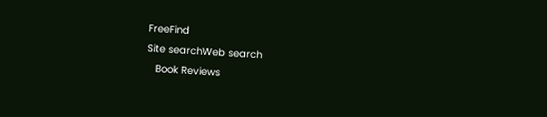FreeFind
Site searchWeb search
   Book Reviews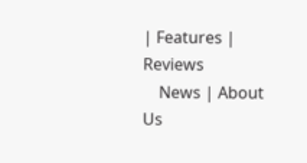| Features | Reviews
    News | About Us